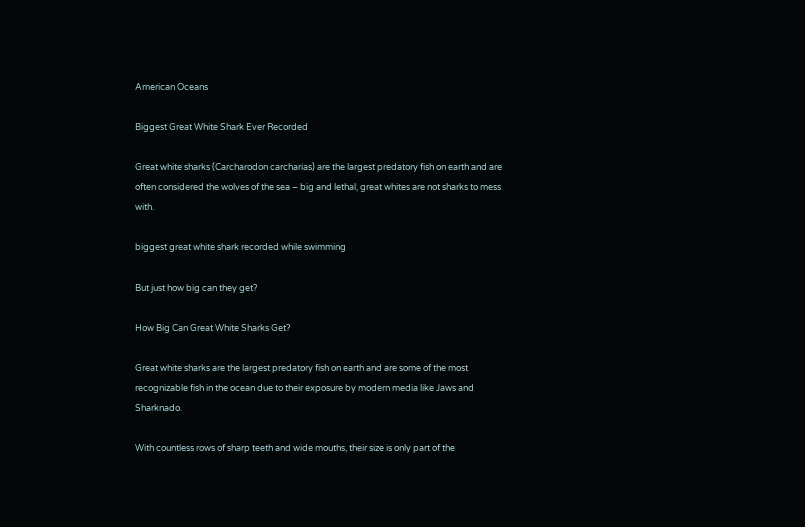American Oceans

Biggest Great White Shark Ever Recorded

Great white sharks (Carcharodon carcharias) are the largest predatory fish on earth and are often considered the wolves of the sea – big and lethal, great whites are not sharks to mess with.

biggest great white shark recorded while swimming

But just how big can they get?

How Big Can Great White Sharks Get?

Great white sharks are the largest predatory fish on earth and are some of the most recognizable fish in the ocean due to their exposure by modern media like Jaws and Sharknado.

With countless rows of sharp teeth and wide mouths, their size is only part of the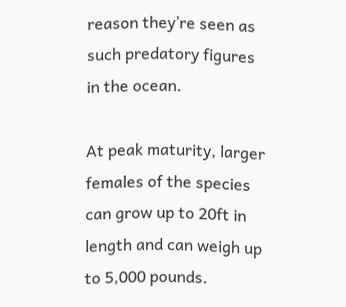reason they’re seen as such predatory figures in the ocean.

At peak maturity, larger females of the species can grow up to 20ft in length and can weigh up to 5,000 pounds.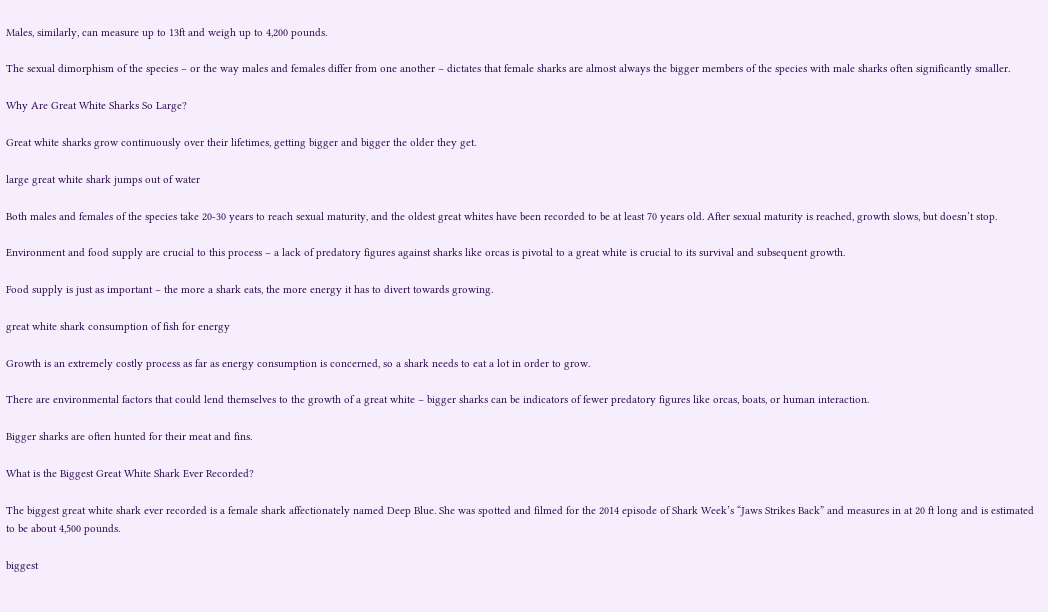Males, similarly, can measure up to 13ft and weigh up to 4,200 pounds.

The sexual dimorphism of the species – or the way males and females differ from one another – dictates that female sharks are almost always the bigger members of the species with male sharks often significantly smaller.

Why Are Great White Sharks So Large?

Great white sharks grow continuously over their lifetimes, getting bigger and bigger the older they get.

large great white shark jumps out of water

Both males and females of the species take 20-30 years to reach sexual maturity, and the oldest great whites have been recorded to be at least 70 years old. After sexual maturity is reached, growth slows, but doesn’t stop.

Environment and food supply are crucial to this process – a lack of predatory figures against sharks like orcas is pivotal to a great white is crucial to its survival and subsequent growth.

Food supply is just as important – the more a shark eats, the more energy it has to divert towards growing.

great white shark consumption of fish for energy

Growth is an extremely costly process as far as energy consumption is concerned, so a shark needs to eat a lot in order to grow.

There are environmental factors that could lend themselves to the growth of a great white – bigger sharks can be indicators of fewer predatory figures like orcas, boats, or human interaction.

Bigger sharks are often hunted for their meat and fins.

What is the Biggest Great White Shark Ever Recorded?

The biggest great white shark ever recorded is a female shark affectionately named Deep Blue. She was spotted and filmed for the 2014 episode of Shark Week’s “Jaws Strikes Back” and measures in at 20 ft long and is estimated to be about 4,500 pounds.

biggest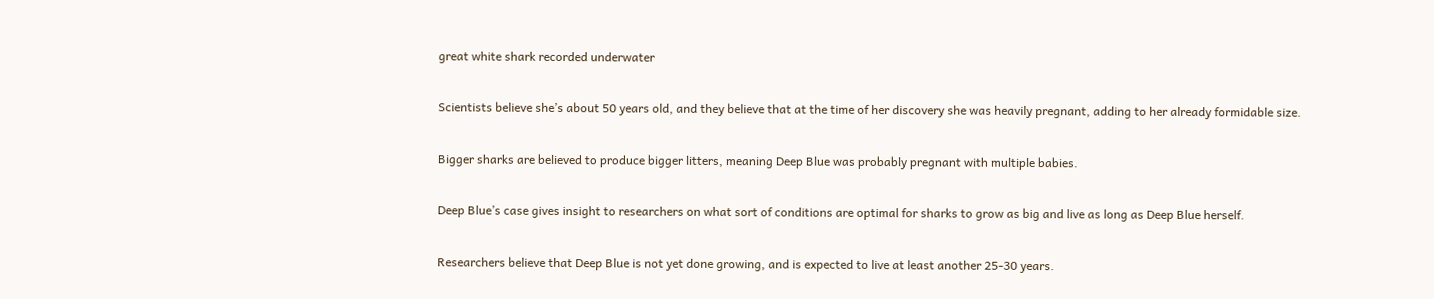great white shark recorded underwater

Scientists believe she’s about 50 years old, and they believe that at the time of her discovery she was heavily pregnant, adding to her already formidable size.

Bigger sharks are believed to produce bigger litters, meaning Deep Blue was probably pregnant with multiple babies.

Deep Blue’s case gives insight to researchers on what sort of conditions are optimal for sharks to grow as big and live as long as Deep Blue herself.

Researchers believe that Deep Blue is not yet done growing, and is expected to live at least another 25-30 years.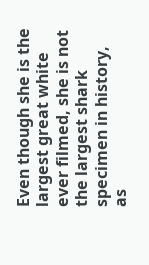Even though she is the largest great white ever filmed, she is not the largest shark specimen in history, as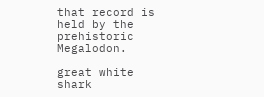that record is held by the prehistoric Megalodon.

great white shark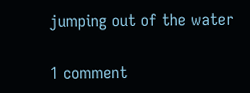jumping out of the water

1 comment